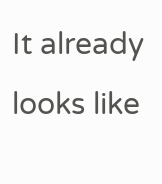It already looks like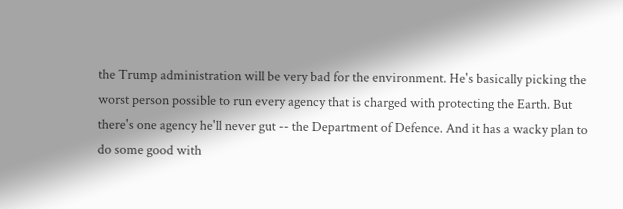the Trump administration will be very bad for the environment. He's basically picking the worst person possible to run every agency that is charged with protecting the Earth. But there's one agency he'll never gut -- the Department of Defence. And it has a wacky plan to do some good with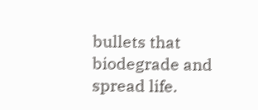bullets that biodegrade and spread life.